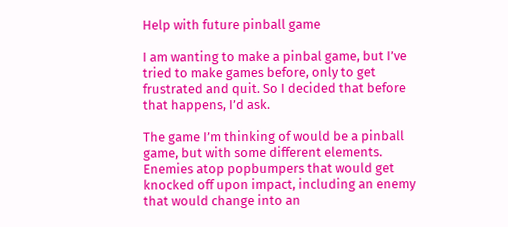Help with future pinball game

I am wanting to make a pinbal game, but I’ve tried to make games before, only to get frustrated and quit. So I decided that before that happens, I’d ask.

The game I’m thinking of would be a pinball game, but with some different elements. Enemies atop popbumpers that would get knocked off upon impact, including an enemy that would change into an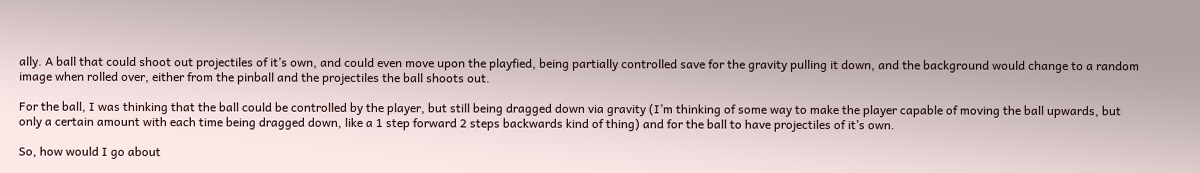ally. A ball that could shoot out projectiles of it’s own, and could even move upon the playfied, being partially controlled save for the gravity pulling it down, and the background would change to a random image when rolled over, either from the pinball and the projectiles the ball shoots out.

For the ball, I was thinking that the ball could be controlled by the player, but still being dragged down via gravity (I’m thinking of some way to make the player capable of moving the ball upwards, but only a certain amount with each time being dragged down, like a 1 step forward 2 steps backwards kind of thing) and for the ball to have projectiles of it’s own.

So, how would I go about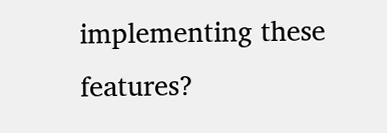implementing these features?